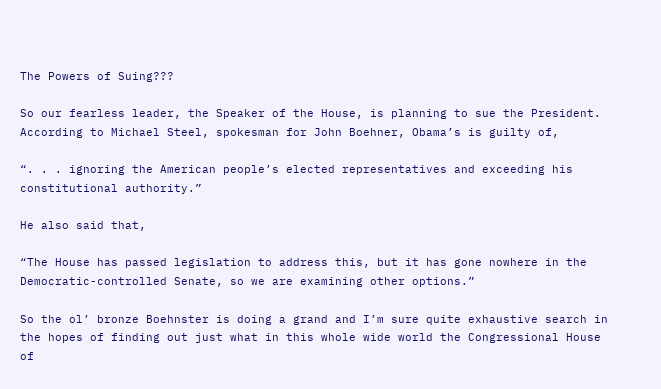The Powers of Suing???

So our fearless leader, the Speaker of the House, is planning to sue the President. According to Michael Steel, spokesman for John Boehner, Obama’s is guilty of,

“. . . ignoring the American people’s elected representatives and exceeding his constitutional authority.”

He also said that,

“The House has passed legislation to address this, but it has gone nowhere in the Democratic-controlled Senate, so we are examining other options.”

So the ol’ bronze Boehnster is doing a grand and I’m sure quite exhaustive search in the hopes of finding out just what in this whole wide world the Congressional House of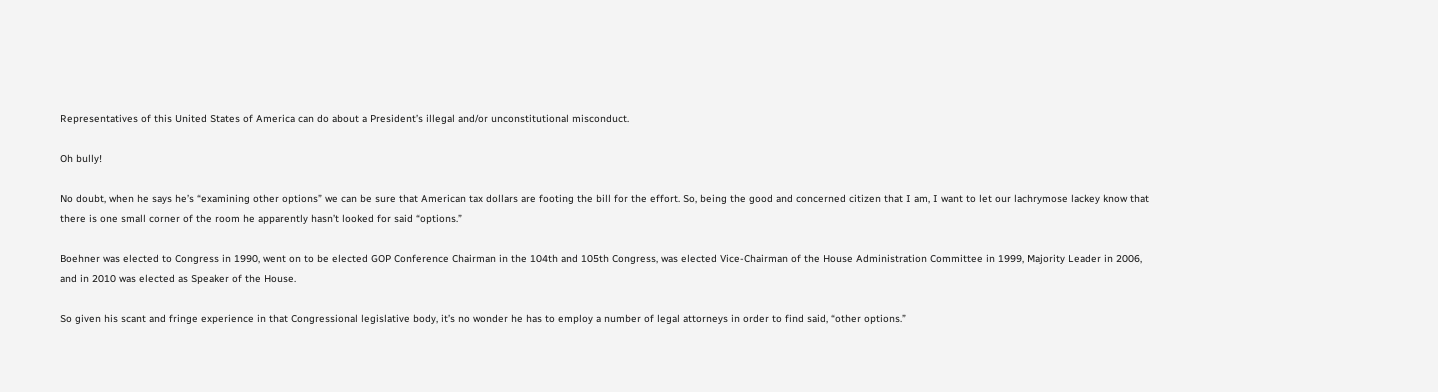Representatives of this United States of America can do about a President’s illegal and/or unconstitutional misconduct.

Oh bully!

No doubt, when he says he’s “examining other options” we can be sure that American tax dollars are footing the bill for the effort. So, being the good and concerned citizen that I am, I want to let our lachrymose lackey know that there is one small corner of the room he apparently hasn’t looked for said “options.”

Boehner was elected to Congress in 1990, went on to be elected GOP Conference Chairman in the 104th and 105th Congress, was elected Vice-Chairman of the House Administration Committee in 1999, Majority Leader in 2006, and in 2010 was elected as Speaker of the House.

So given his scant and fringe experience in that Congressional legislative body, it’s no wonder he has to employ a number of legal attorneys in order to find said, “other options.”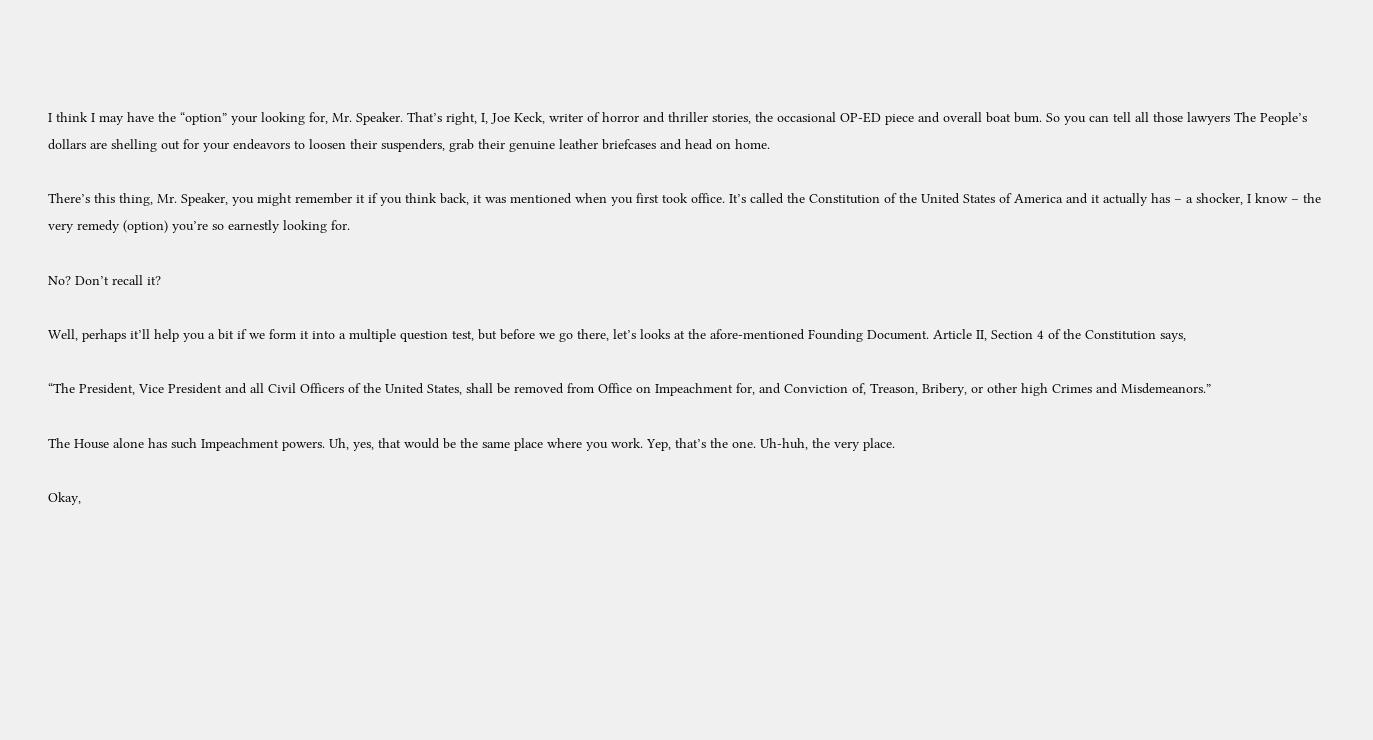I think I may have the “option” your looking for, Mr. Speaker. That’s right, I, Joe Keck, writer of horror and thriller stories, the occasional OP-ED piece and overall boat bum. So you can tell all those lawyers The People’s dollars are shelling out for your endeavors to loosen their suspenders, grab their genuine leather briefcases and head on home.

There’s this thing, Mr. Speaker, you might remember it if you think back, it was mentioned when you first took office. It’s called the Constitution of the United States of America and it actually has – a shocker, I know – the very remedy (option) you’re so earnestly looking for.

No? Don’t recall it?

Well, perhaps it’ll help you a bit if we form it into a multiple question test, but before we go there, let’s looks at the afore-mentioned Founding Document. Article II, Section 4 of the Constitution says,

“The President, Vice President and all Civil Officers of the United States, shall be removed from Office on Impeachment for, and Conviction of, Treason, Bribery, or other high Crimes and Misdemeanors.”

The House alone has such Impeachment powers. Uh, yes, that would be the same place where you work. Yep, that’s the one. Uh-huh, the very place.

Okay,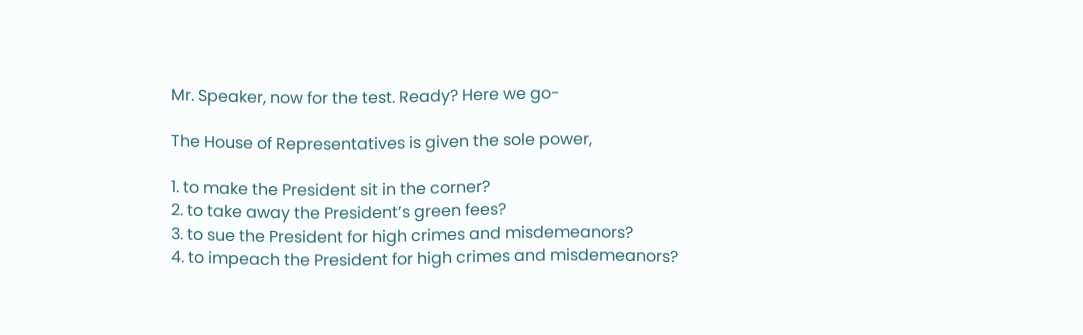Mr. Speaker, now for the test. Ready? Here we go-

The House of Representatives is given the sole power,

1. to make the President sit in the corner?
2. to take away the President’s green fees?
3. to sue the President for high crimes and misdemeanors?
4. to impeach the President for high crimes and misdemeanors?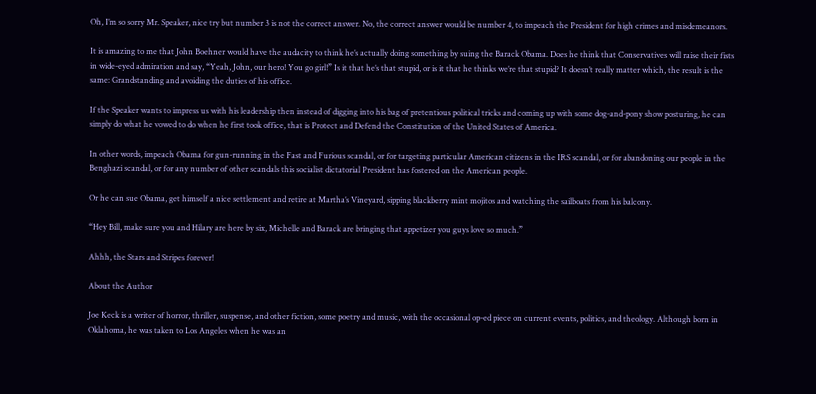Oh, I’m so sorry Mr. Speaker, nice try but number 3 is not the correct answer. No, the correct answer would be number 4, to impeach the President for high crimes and misdemeanors.

It is amazing to me that John Boehner would have the audacity to think he’s actually doing something by suing the Barack Obama. Does he think that Conservatives will raise their fists in wide-eyed admiration and say, “Yeah, John, our hero! You go girl!” Is it that he’s that stupid, or is it that he thinks we’re that stupid? It doesn’t really matter which, the result is the same: Grandstanding and avoiding the duties of his office.

If the Speaker wants to impress us with his leadership then instead of digging into his bag of pretentious political tricks and coming up with some dog-and-pony show posturing, he can simply do what he vowed to do when he first took office, that is Protect and Defend the Constitution of the United States of America.

In other words, impeach Obama for gun-running in the Fast and Furious scandal, or for targeting particular American citizens in the IRS scandal, or for abandoning our people in the Benghazi scandal, or for any number of other scandals this socialist dictatorial President has fostered on the American people.

Or he can sue Obama, get himself a nice settlement and retire at Martha’s Vineyard, sipping blackberry mint mojitos and watching the sailboats from his balcony.

“Hey Bill, make sure you and Hilary are here by six, Michelle and Barack are bringing that appetizer you guys love so much.”

Ahhh, the Stars and Stripes forever!

About the Author

Joe Keck is a writer of horror, thriller, suspense, and other fiction, some poetry and music, with the occasional op-ed piece on current events, politics, and theology. Although born in Oklahoma, he was taken to Los Angeles when he was an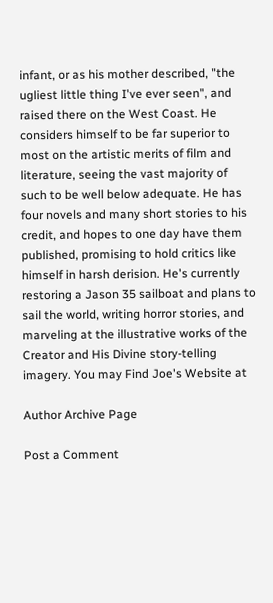infant, or as his mother described, "the ugliest little thing I've ever seen", and raised there on the West Coast. He considers himself to be far superior to most on the artistic merits of film and literature, seeing the vast majority of such to be well below adequate. He has four novels and many short stories to his credit, and hopes to one day have them published, promising to hold critics like himself in harsh derision. He's currently restoring a Jason 35 sailboat and plans to sail the world, writing horror stories, and marveling at the illustrative works of the Creator and His Divine story-telling imagery. You may Find Joe's Website at

Author Archive Page

Post a Comment